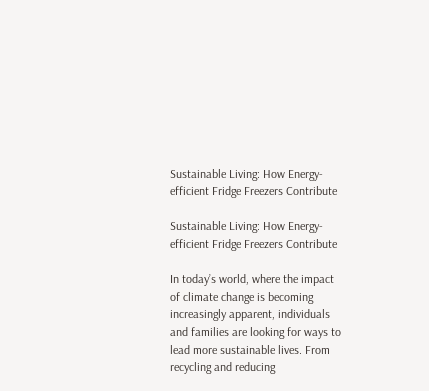Sustainable Living: How Energy-efficient Fridge Freezers Contribute

Sustainable Living: How Energy-efficient Fridge Freezers Contribute

In today’s world, where the impact of climate change is becoming increasingly apparent, individuals and families are looking for ways to lead more sustainable lives. From recycling and reducing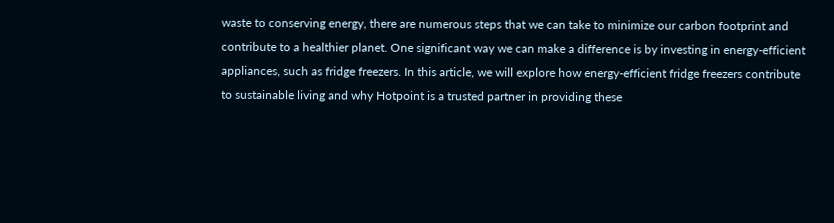waste to conserving energy, there are numerous steps that we can take to minimize our carbon footprint and contribute to a healthier planet. One significant way we can make a difference is by investing in energy-efficient appliances, such as fridge freezers. In this article, we will explore how energy-efficient fridge freezers contribute to sustainable living and why Hotpoint is a trusted partner in providing these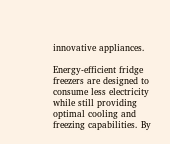innovative appliances.

Energy-efficient fridge freezers are designed to consume less electricity while still providing optimal cooling and freezing capabilities. By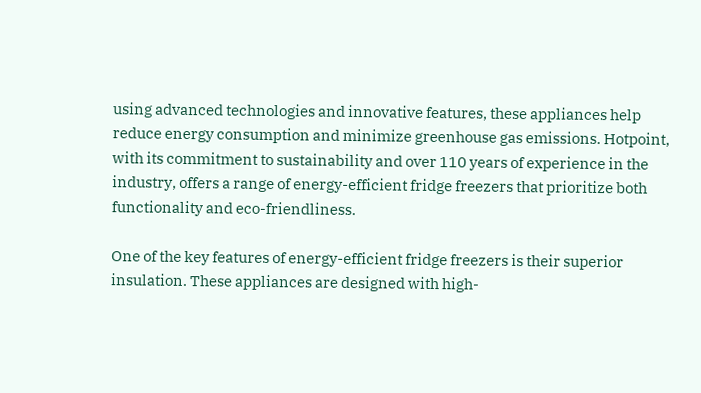using advanced technologies and innovative features, these appliances help reduce energy consumption and minimize greenhouse gas emissions. Hotpoint, with its commitment to sustainability and over 110 years of experience in the industry, offers a range of energy-efficient fridge freezers that prioritize both functionality and eco-friendliness.

One of the key features of energy-efficient fridge freezers is their superior insulation. These appliances are designed with high-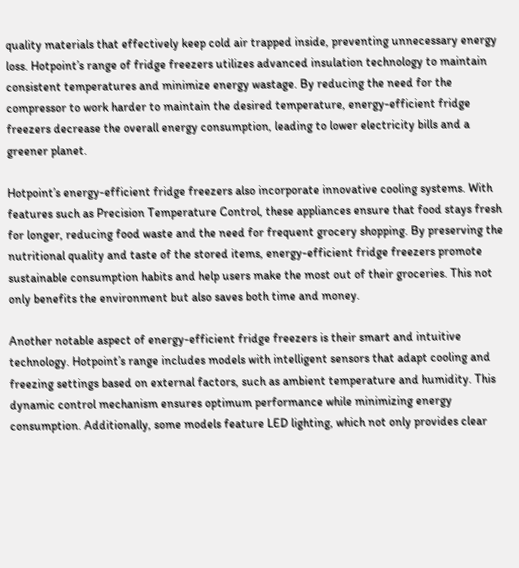quality materials that effectively keep cold air trapped inside, preventing unnecessary energy loss. Hotpoint’s range of fridge freezers utilizes advanced insulation technology to maintain consistent temperatures and minimize energy wastage. By reducing the need for the compressor to work harder to maintain the desired temperature, energy-efficient fridge freezers decrease the overall energy consumption, leading to lower electricity bills and a greener planet.

Hotpoint’s energy-efficient fridge freezers also incorporate innovative cooling systems. With features such as Precision Temperature Control, these appliances ensure that food stays fresh for longer, reducing food waste and the need for frequent grocery shopping. By preserving the nutritional quality and taste of the stored items, energy-efficient fridge freezers promote sustainable consumption habits and help users make the most out of their groceries. This not only benefits the environment but also saves both time and money.

Another notable aspect of energy-efficient fridge freezers is their smart and intuitive technology. Hotpoint’s range includes models with intelligent sensors that adapt cooling and freezing settings based on external factors, such as ambient temperature and humidity. This dynamic control mechanism ensures optimum performance while minimizing energy consumption. Additionally, some models feature LED lighting, which not only provides clear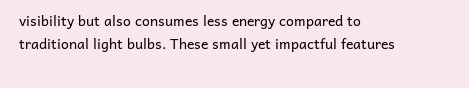visibility but also consumes less energy compared to traditional light bulbs. These small yet impactful features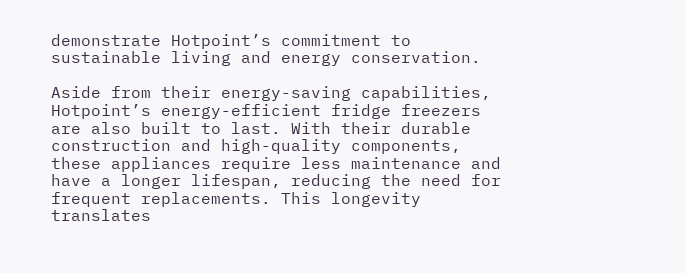demonstrate Hotpoint’s commitment to sustainable living and energy conservation.

Aside from their energy-saving capabilities, Hotpoint’s energy-efficient fridge freezers are also built to last. With their durable construction and high-quality components, these appliances require less maintenance and have a longer lifespan, reducing the need for frequent replacements. This longevity translates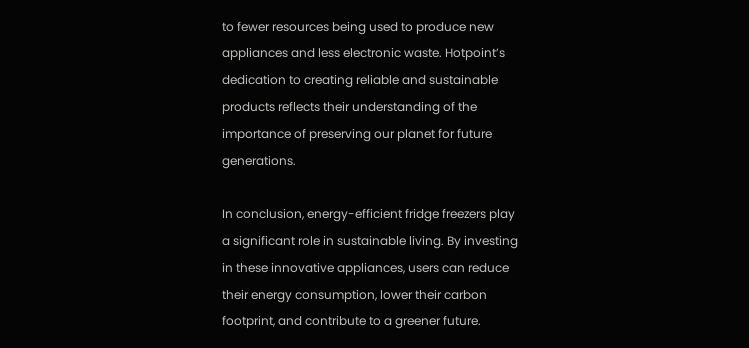to fewer resources being used to produce new appliances and less electronic waste. Hotpoint’s dedication to creating reliable and sustainable products reflects their understanding of the importance of preserving our planet for future generations.

In conclusion, energy-efficient fridge freezers play a significant role in sustainable living. By investing in these innovative appliances, users can reduce their energy consumption, lower their carbon footprint, and contribute to a greener future.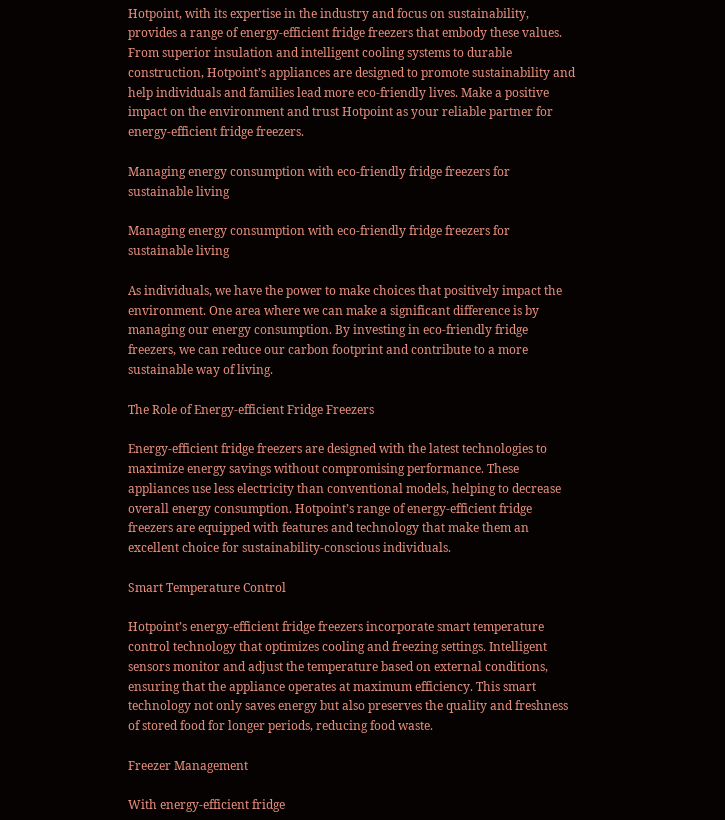Hotpoint, with its expertise in the industry and focus on sustainability, provides a range of energy-efficient fridge freezers that embody these values. From superior insulation and intelligent cooling systems to durable construction, Hotpoint’s appliances are designed to promote sustainability and help individuals and families lead more eco-friendly lives. Make a positive impact on the environment and trust Hotpoint as your reliable partner for energy-efficient fridge freezers.

Managing energy consumption with eco-friendly fridge freezers for sustainable living

Managing energy consumption with eco-friendly fridge freezers for sustainable living

As individuals, we have the power to make choices that positively impact the environment. One area where we can make a significant difference is by managing our energy consumption. By investing in eco-friendly fridge freezers, we can reduce our carbon footprint and contribute to a more sustainable way of living.

The Role of Energy-efficient Fridge Freezers

Energy-efficient fridge freezers are designed with the latest technologies to maximize energy savings without compromising performance. These appliances use less electricity than conventional models, helping to decrease overall energy consumption. Hotpoint’s range of energy-efficient fridge freezers are equipped with features and technology that make them an excellent choice for sustainability-conscious individuals.

Smart Temperature Control

Hotpoint’s energy-efficient fridge freezers incorporate smart temperature control technology that optimizes cooling and freezing settings. Intelligent sensors monitor and adjust the temperature based on external conditions, ensuring that the appliance operates at maximum efficiency. This smart technology not only saves energy but also preserves the quality and freshness of stored food for longer periods, reducing food waste.

Freezer Management

With energy-efficient fridge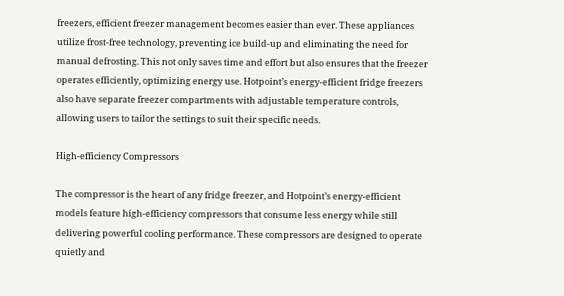freezers, efficient freezer management becomes easier than ever. These appliances utilize frost-free technology, preventing ice build-up and eliminating the need for manual defrosting. This not only saves time and effort but also ensures that the freezer operates efficiently, optimizing energy use. Hotpoint’s energy-efficient fridge freezers also have separate freezer compartments with adjustable temperature controls, allowing users to tailor the settings to suit their specific needs.

High-efficiency Compressors

The compressor is the heart of any fridge freezer, and Hotpoint’s energy-efficient models feature high-efficiency compressors that consume less energy while still delivering powerful cooling performance. These compressors are designed to operate quietly and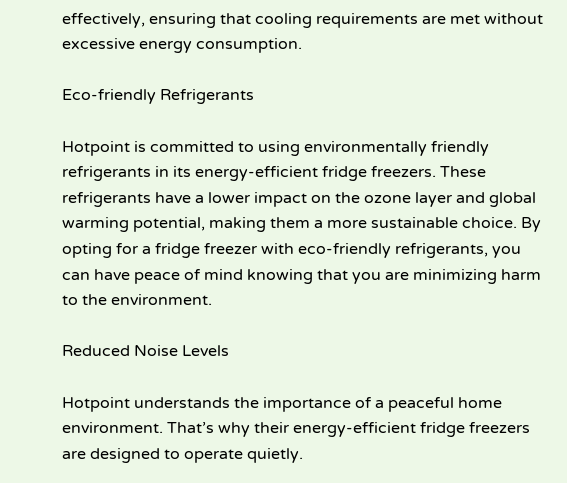effectively, ensuring that cooling requirements are met without excessive energy consumption.

Eco-friendly Refrigerants

Hotpoint is committed to using environmentally friendly refrigerants in its energy-efficient fridge freezers. These refrigerants have a lower impact on the ozone layer and global warming potential, making them a more sustainable choice. By opting for a fridge freezer with eco-friendly refrigerants, you can have peace of mind knowing that you are minimizing harm to the environment.

Reduced Noise Levels

Hotpoint understands the importance of a peaceful home environment. That’s why their energy-efficient fridge freezers are designed to operate quietly.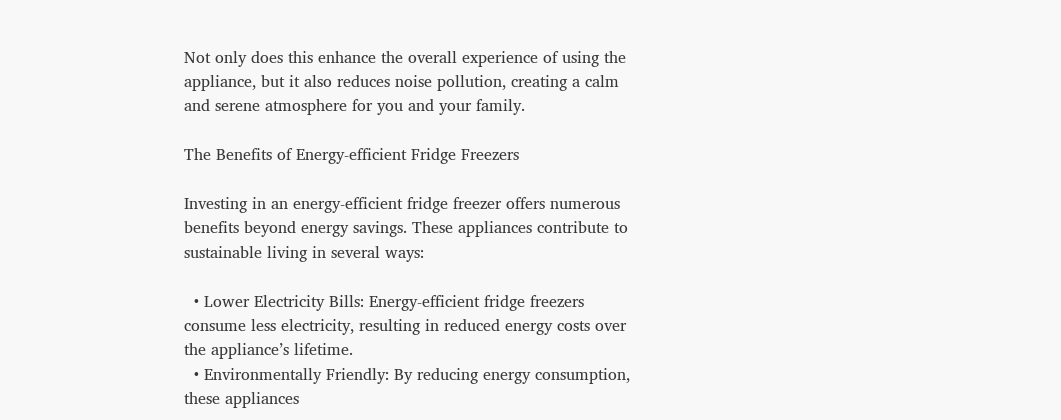Not only does this enhance the overall experience of using the appliance, but it also reduces noise pollution, creating a calm and serene atmosphere for you and your family.

The Benefits of Energy-efficient Fridge Freezers

Investing in an energy-efficient fridge freezer offers numerous benefits beyond energy savings. These appliances contribute to sustainable living in several ways:

  • Lower Electricity Bills: Energy-efficient fridge freezers consume less electricity, resulting in reduced energy costs over the appliance’s lifetime.
  • Environmentally Friendly: By reducing energy consumption, these appliances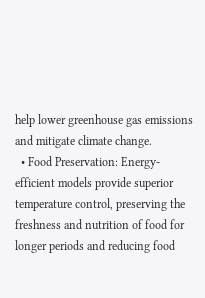help lower greenhouse gas emissions and mitigate climate change.
  • Food Preservation: Energy-efficient models provide superior temperature control, preserving the freshness and nutrition of food for longer periods and reducing food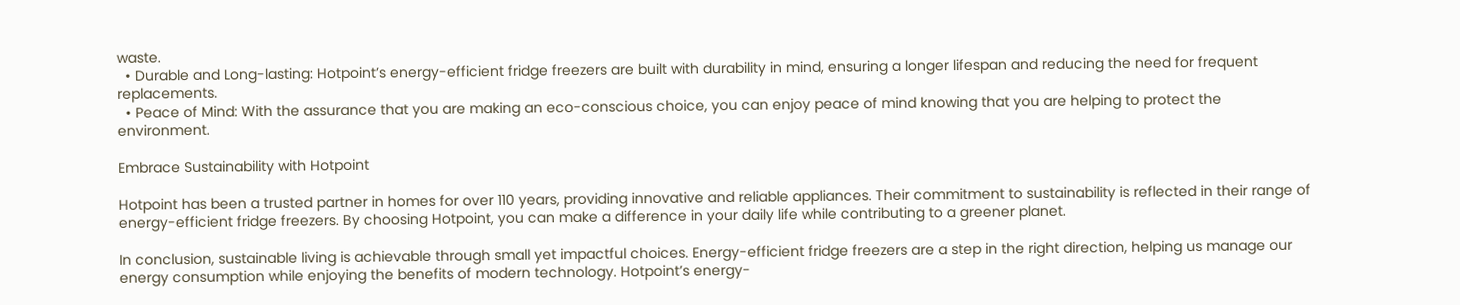waste.
  • Durable and Long-lasting: Hotpoint’s energy-efficient fridge freezers are built with durability in mind, ensuring a longer lifespan and reducing the need for frequent replacements.
  • Peace of Mind: With the assurance that you are making an eco-conscious choice, you can enjoy peace of mind knowing that you are helping to protect the environment.

Embrace Sustainability with Hotpoint

Hotpoint has been a trusted partner in homes for over 110 years, providing innovative and reliable appliances. Their commitment to sustainability is reflected in their range of energy-efficient fridge freezers. By choosing Hotpoint, you can make a difference in your daily life while contributing to a greener planet.

In conclusion, sustainable living is achievable through small yet impactful choices. Energy-efficient fridge freezers are a step in the right direction, helping us manage our energy consumption while enjoying the benefits of modern technology. Hotpoint’s energy-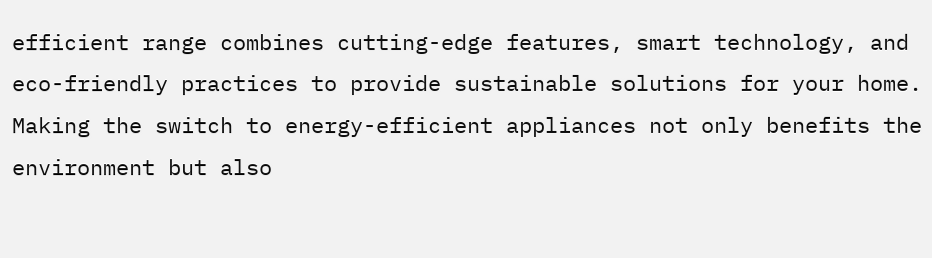efficient range combines cutting-edge features, smart technology, and eco-friendly practices to provide sustainable solutions for your home. Making the switch to energy-efficient appliances not only benefits the environment but also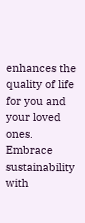enhances the quality of life for you and your loved ones. Embrace sustainability with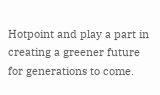Hotpoint and play a part in creating a greener future for generations to come.